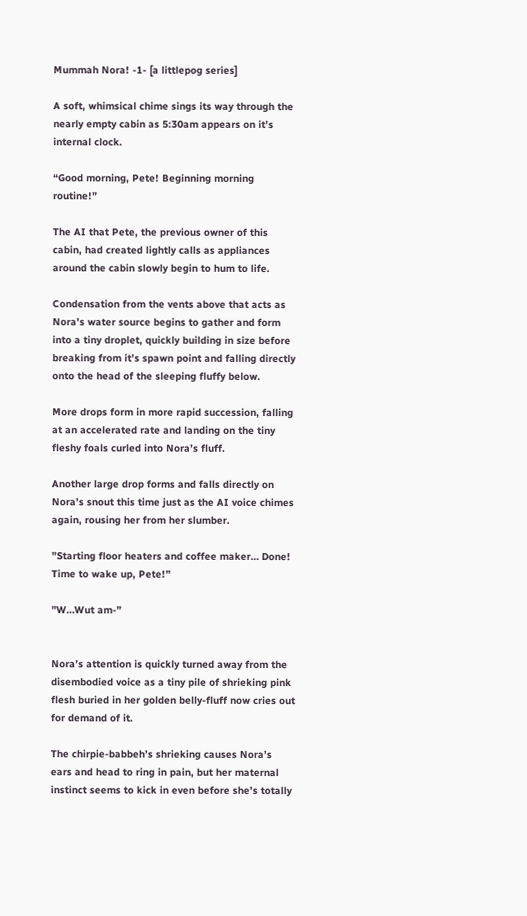Mummah Nora! -1- [a littlepog series]

A soft, whimsical chime sings its way through the nearly empty cabin as 5:30am appears on it’s internal clock.

“Good morning, Pete! Beginning morning routine!”

The AI that Pete, the previous owner of this cabin, had created lightly calls as appliances around the cabin slowly begin to hum to life.

Condensation from the vents above that acts as Nora’s water source begins to gather and form into a tiny droplet, quickly building in size before breaking from it’s spawn point and falling directly onto the head of the sleeping fluffy below.

More drops form in more rapid succession, falling at an accelerated rate and landing on the tiny fleshy foals curled into Nora’s fluff.

Another large drop forms and falls directly on Nora’s snout this time just as the AI voice chimes again, rousing her from her slumber.

”Starting floor heaters and coffee maker… Done! Time to wake up, Pete!”

”W…Wut am-”


Nora’s attention is quickly turned away from the disembodied voice as a tiny pile of shrieking pink flesh buried in her golden belly-fluff now cries out for demand of it.

The chirpie-babbeh’s shrieking causes Nora’s ears and head to ring in pain, but her maternal instinct seems to kick in even before she’s totally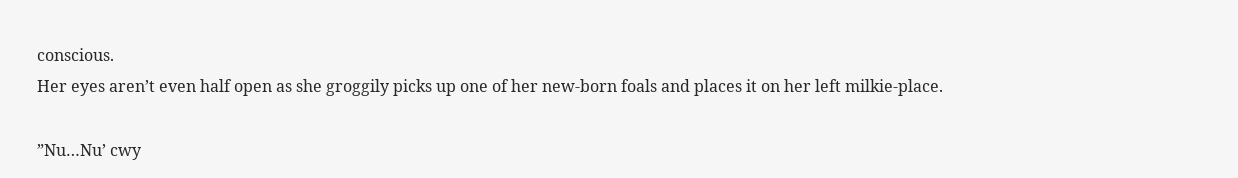conscious.
Her eyes aren’t even half open as she groggily picks up one of her new-born foals and places it on her left milkie-place.

”Nu…Nu’ cwy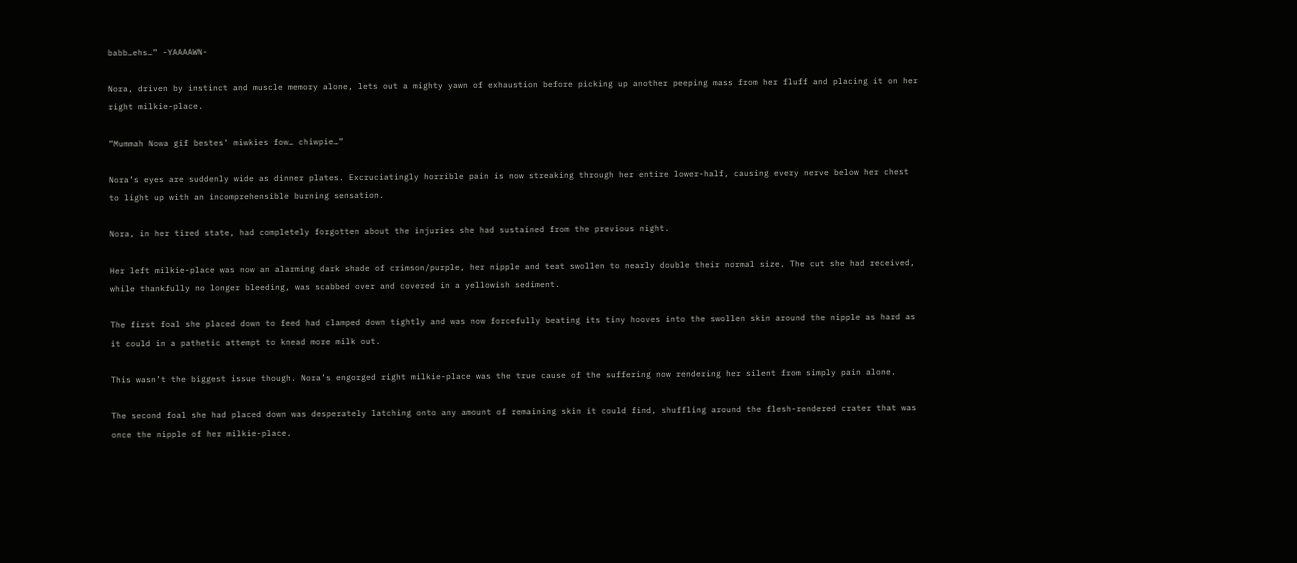babb…ehs…” -YAAAAWN-

Nora, driven by instinct and muscle memory alone, lets out a mighty yawn of exhaustion before picking up another peeping mass from her fluff and placing it on her right milkie-place.

”Mummah Nowa gif bestes’ miwkies fow… chiwpie…”

Nora’s eyes are suddenly wide as dinner plates. Excruciatingly horrible pain is now streaking through her entire lower-half, causing every nerve below her chest to light up with an incomprehensible burning sensation.

Nora, in her tired state, had completely forgotten about the injuries she had sustained from the previous night.

Her left milkie-place was now an alarming dark shade of crimson/purple, her nipple and teat swollen to nearly double their normal size. The cut she had received, while thankfully no longer bleeding, was scabbed over and covered in a yellowish sediment.

The first foal she placed down to feed had clamped down tightly and was now forcefully beating its tiny hooves into the swollen skin around the nipple as hard as it could in a pathetic attempt to knead more milk out.

This wasn’t the biggest issue though. Nora’s engorged right milkie-place was the true cause of the suffering now rendering her silent from simply pain alone.

The second foal she had placed down was desperately latching onto any amount of remaining skin it could find, shuffling around the flesh-rendered crater that was once the nipple of her milkie-place.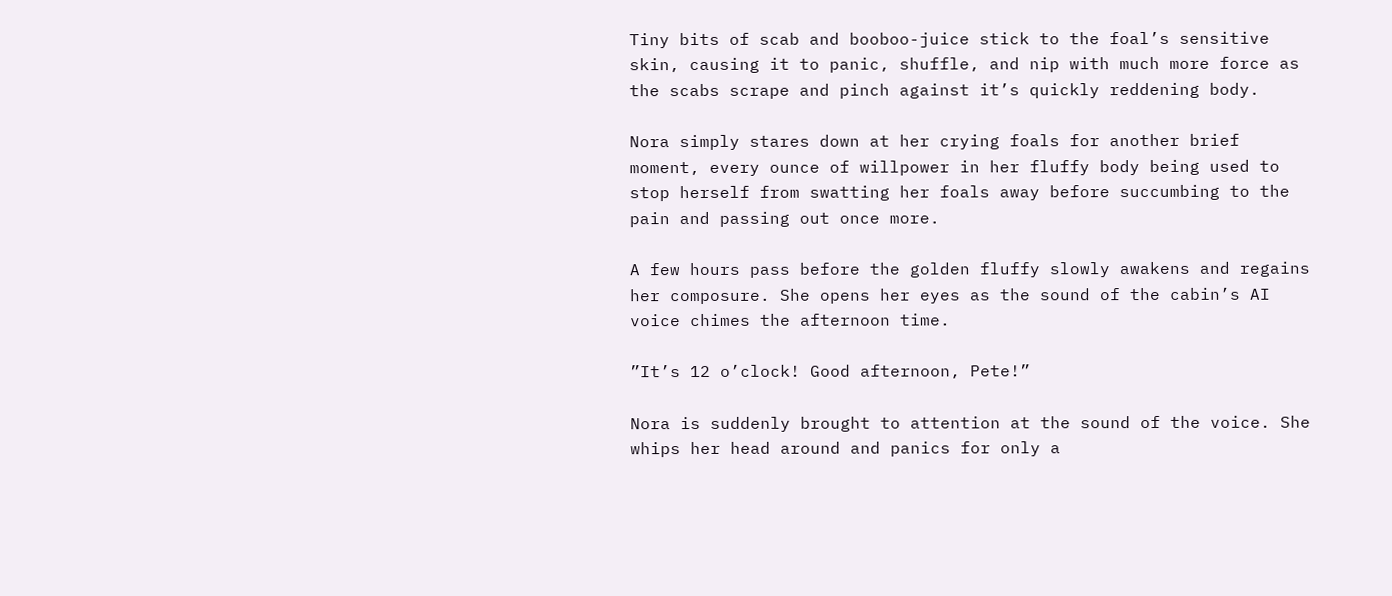Tiny bits of scab and booboo-juice stick to the foal’s sensitive skin, causing it to panic, shuffle, and nip with much more force as the scabs scrape and pinch against it’s quickly reddening body.

Nora simply stares down at her crying foals for another brief moment, every ounce of willpower in her fluffy body being used to stop herself from swatting her foals away before succumbing to the pain and passing out once more.

A few hours pass before the golden fluffy slowly awakens and regains her composure. She opens her eyes as the sound of the cabin’s AI voice chimes the afternoon time.

”It’s 12 o’clock! Good afternoon, Pete!”

Nora is suddenly brought to attention at the sound of the voice. She whips her head around and panics for only a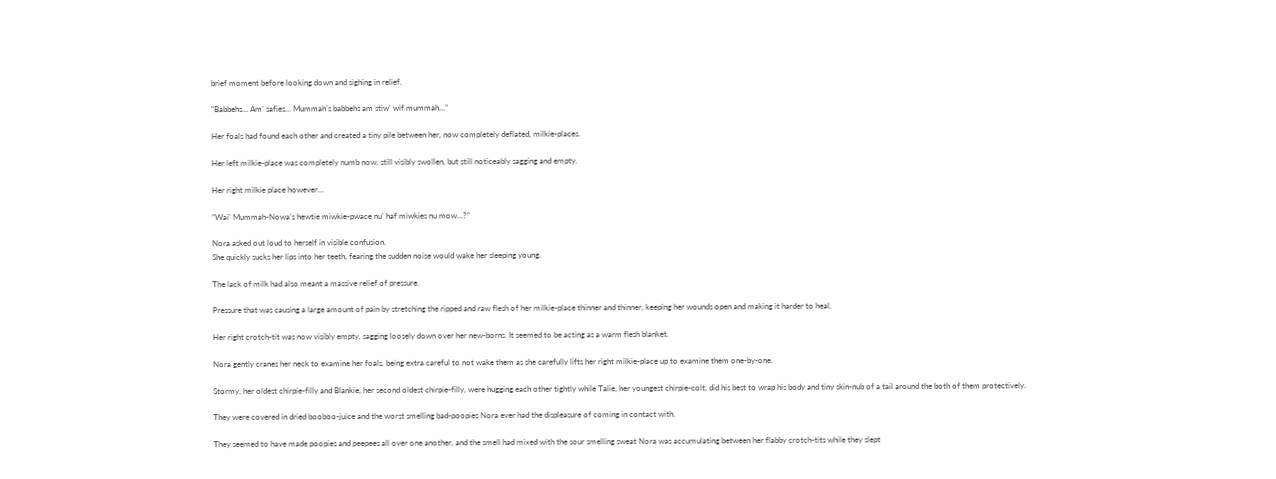brief moment before looking down and sighing in relief.

”Babbehs… Am’ safies… Mummah’s babbehs am stiw’ wif mummah…”

Her foals had found each other and created a tiny pile between her, now completely deflated, milkie-places.

Her left milkie-place was completely numb now, still visibly swollen, but still noticeably sagging and empty.

Her right milkie place however…

”Wai’ Mummah-Nowa’s hewtie miwkie-pwace nu’ haf miwkies nu mow…?”

Nora asked out loud to herself in visible confusion.
She quickly sucks her lips into her teeth, fearing the sudden noise would wake her sleeping young.

The lack of milk had also meant a massive relief of pressure.

Pressure that was causing a large amount of pain by stretching the ripped and raw flesh of her milkie-place thinner and thinner, keeping her wounds open and making it harder to heal.

Her right crotch-tit was now visibly empty, sagging loosely down over her new-borns. It seemed to be acting as a warm flesh blanket.

Nora gently cranes her neck to examine her foals, being extra careful to not wake them as she carefully lifts her right milkie-place up to examine them one-by-one.

Stormy, her oldest chirpie-filly and Blankie, her second oldest chirpie-filly, were hugging each other tightly while Talie, her youngest chirpie-colt, did his best to wrap his body and tiny skin-nub of a tail around the both of them protectively.

They were covered in dried booboo-juice and the worst smelling bad-poopies Nora ever had the displeasure of coming in contact with.

They seemed to have made poopies and peepees all over one another, and the smell had mixed with the sour smelling sweat Nora was accumulating between her flabby crotch-tits while they slept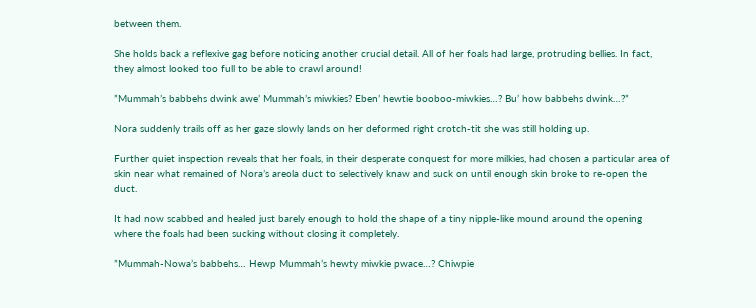between them.

She holds back a reflexive gag before noticing another crucial detail. All of her foals had large, protruding bellies. In fact, they almost looked too full to be able to crawl around!

”Mummah’s babbehs dwink awe’ Mummah’s miwkies? Eben’ hewtie booboo-miwkies…? Bu’ how babbehs dwink…?”

Nora suddenly trails off as her gaze slowly lands on her deformed right crotch-tit she was still holding up.

Further quiet inspection reveals that her foals, in their desperate conquest for more milkies, had chosen a particular area of skin near what remained of Nora’s areola duct to selectively knaw and suck on until enough skin broke to re-open the duct.

It had now scabbed and healed just barely enough to hold the shape of a tiny nipple-like mound around the opening where the foals had been sucking without closing it completely.

”Mummah-Nowa’s babbehs… Hewp Mummah’s hewty miwkie pwace…? Chiwpie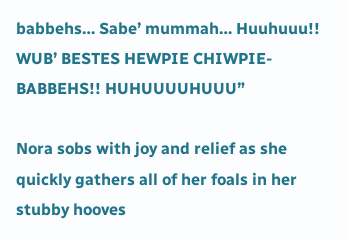babbehs… Sabe’ mummah… Huuhuuu!! WUB’ BESTES HEWPIE CHIWPIE-BABBEHS!! HUHUUUUHUUU”

Nora sobs with joy and relief as she quickly gathers all of her foals in her stubby hooves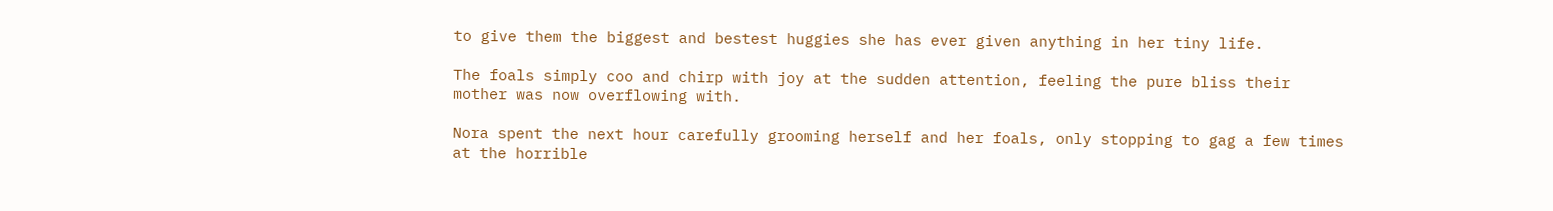to give them the biggest and bestest huggies she has ever given anything in her tiny life.

The foals simply coo and chirp with joy at the sudden attention, feeling the pure bliss their mother was now overflowing with.

Nora spent the next hour carefully grooming herself and her foals, only stopping to gag a few times at the horrible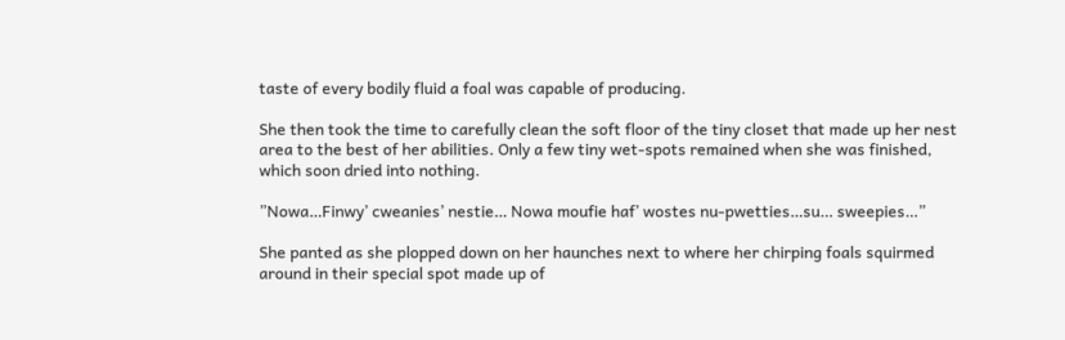taste of every bodily fluid a foal was capable of producing.

She then took the time to carefully clean the soft floor of the tiny closet that made up her nest area to the best of her abilities. Only a few tiny wet-spots remained when she was finished, which soon dried into nothing.

”Nowa…Finwy’ cweanies’ nestie… Nowa moufie haf’ wostes nu-pwetties…su… sweepies…”

She panted as she plopped down on her haunches next to where her chirping foals squirmed around in their special spot made up of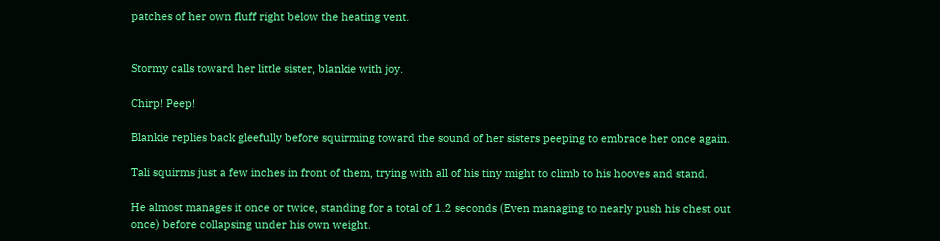patches of her own fluff right below the heating vent.


Stormy calls toward her little sister, blankie with joy.

Chirp! Peep!

Blankie replies back gleefully before squirming toward the sound of her sisters peeping to embrace her once again.

Tali squirms just a few inches in front of them, trying with all of his tiny might to climb to his hooves and stand.

He almost manages it once or twice, standing for a total of 1.2 seconds (Even managing to nearly push his chest out once) before collapsing under his own weight.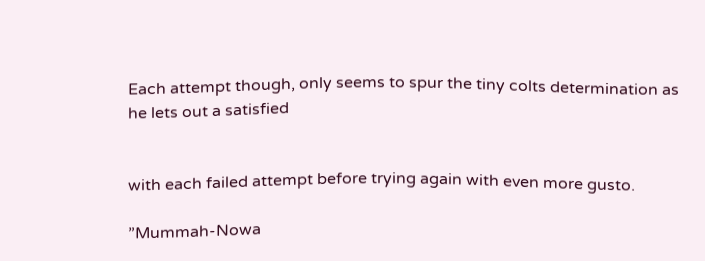Each attempt though, only seems to spur the tiny colts determination as he lets out a satisfied


with each failed attempt before trying again with even more gusto.

”Mummah-Nowa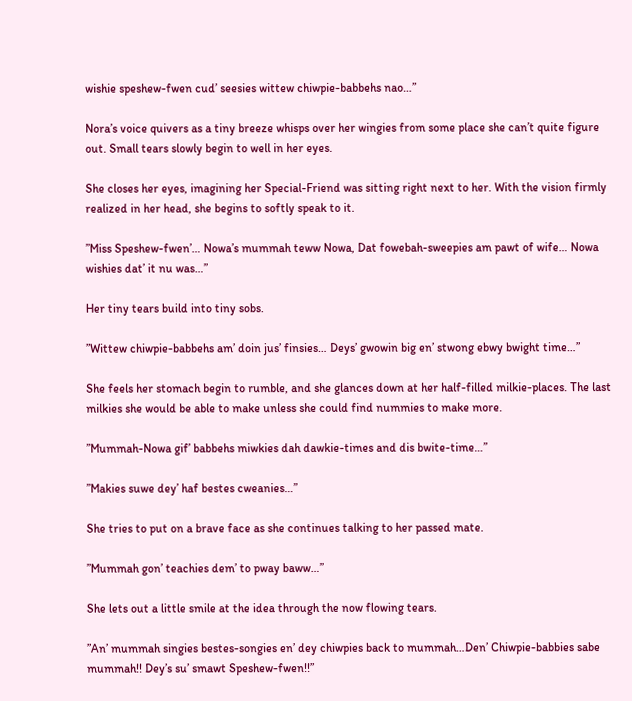wishie speshew-fwen cud’ seesies wittew chiwpie-babbehs nao…”

Nora’s voice quivers as a tiny breeze whisps over her wingies from some place she can’t quite figure out. Small tears slowly begin to well in her eyes.

She closes her eyes, imagining her Special-Friend was sitting right next to her. With the vision firmly realized in her head, she begins to softly speak to it.

”Miss Speshew-fwen’… Nowa’s mummah teww Nowa, Dat fowebah-sweepies am pawt of wife… Nowa wishies dat’ it nu was…”

Her tiny tears build into tiny sobs.

”Wittew chiwpie-babbehs am’ doin jus’ finsies… Deys’ gwowin big en’ stwong ebwy bwight time…”

She feels her stomach begin to rumble, and she glances down at her half-filled milkie-places. The last milkies she would be able to make unless she could find nummies to make more.

”Mummah-Nowa gif’ babbehs miwkies dah dawkie-times and dis bwite-time…”

”Makies suwe dey’ haf bestes cweanies…”

She tries to put on a brave face as she continues talking to her passed mate.

”Mummah gon’ teachies dem’ to pway baww…”

She lets out a little smile at the idea through the now flowing tears.

”An’ mummah singies bestes-songies en’ dey chiwpies back to mummah…Den’ Chiwpie-babbies sabe mummah!! Dey’s su’ smawt Speshew-fwen!!”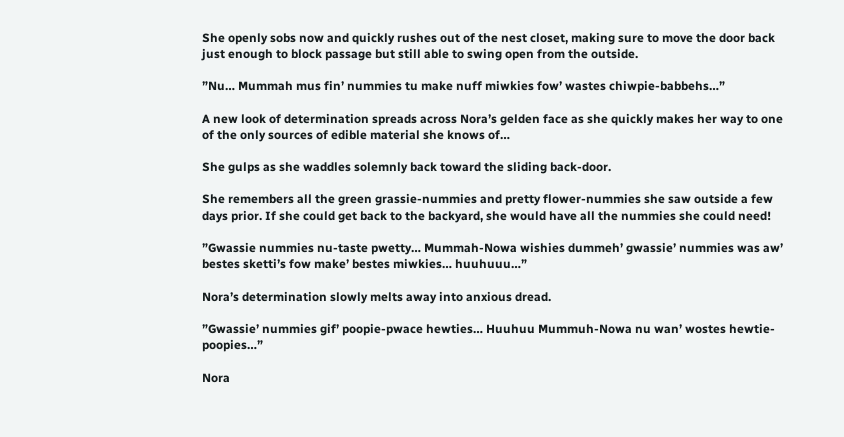She openly sobs now and quickly rushes out of the nest closet, making sure to move the door back just enough to block passage but still able to swing open from the outside.

”Nu… Mummah mus fin’ nummies tu make nuff miwkies fow’ wastes chiwpie-babbehs…”

A new look of determination spreads across Nora’s gelden face as she quickly makes her way to one of the only sources of edible material she knows of…

She gulps as she waddles solemnly back toward the sliding back-door.

She remembers all the green grassie-nummies and pretty flower-nummies she saw outside a few days prior. If she could get back to the backyard, she would have all the nummies she could need!

”Gwassie nummies nu-taste pwetty… Mummah-Nowa wishies dummeh’ gwassie’ nummies was aw’ bestes sketti’s fow make’ bestes miwkies… huuhuuu…”

Nora’s determination slowly melts away into anxious dread.

”Gwassie’ nummies gif’ poopie-pwace hewties… Huuhuu Mummuh-Nowa nu wan’ wostes hewtie-poopies…”

Nora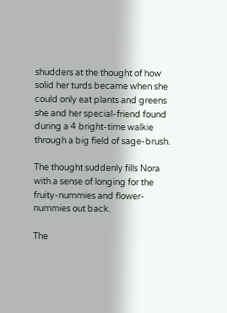shudders at the thought of how solid her turds became when she could only eat plants and greens she and her special-friend found during a 4 bright-time walkie through a big field of sage-brush.

The thought suddenly fills Nora with a sense of longing for the fruity-nummies and flower-nummies out back.

The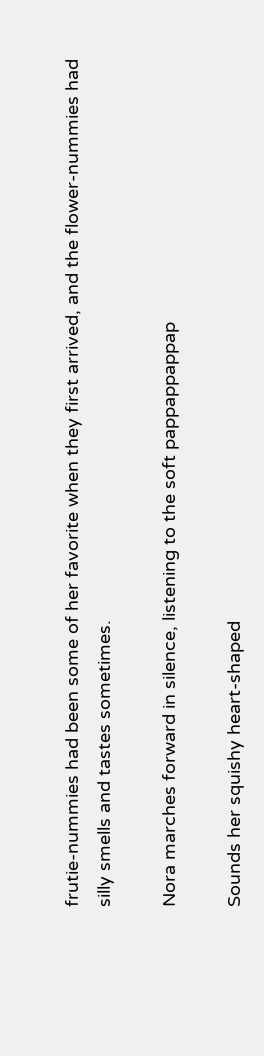frutie-nummies had been some of her favorite when they first arrived, and the flower-nummies had silly smells and tastes sometimes.

Nora marches forward in silence, listening to the soft pappappappap

Sounds her squishy heart-shaped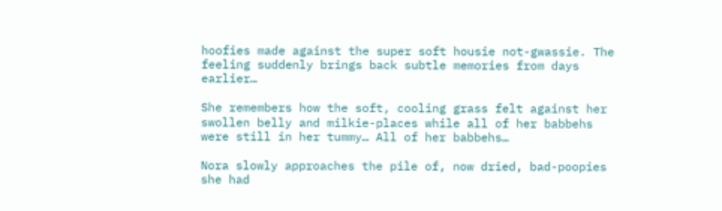hoofies made against the super soft housie not-gwassie. The feeling suddenly brings back subtle memories from days earlier…

She remembers how the soft, cooling grass felt against her swollen belly and milkie-places while all of her babbehs were still in her tummy… All of her babbehs…

Nora slowly approaches the pile of, now dried, bad-poopies she had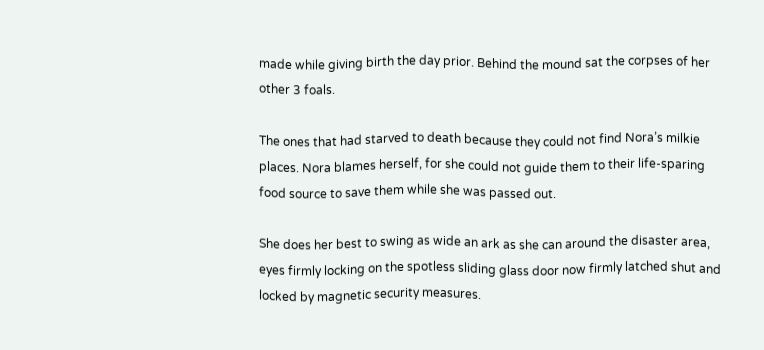made while giving birth the day prior. Behind the mound sat the corpses of her other 3 foals.

The ones that had starved to death because they could not find Nora’s milkie places. Nora blames herself, for she could not guide them to their life-sparing food source to save them while she was passed out.

She does her best to swing as wide an ark as she can around the disaster area, eyes firmly locking on the spotless sliding glass door now firmly latched shut and locked by magnetic security measures.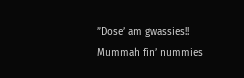”Dose’ am gwassies!! Mummah fin’ nummies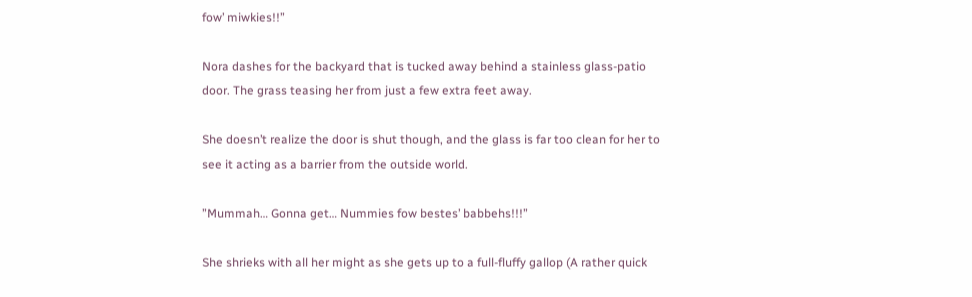fow’ miwkies!!”

Nora dashes for the backyard that is tucked away behind a stainless glass-patio door. The grass teasing her from just a few extra feet away.

She doesn’t realize the door is shut though, and the glass is far too clean for her to see it acting as a barrier from the outside world.

”Mummah… Gonna get… Nummies fow bestes’ babbehs!!!”

She shrieks with all her might as she gets up to a full-fluffy gallop (A rather quick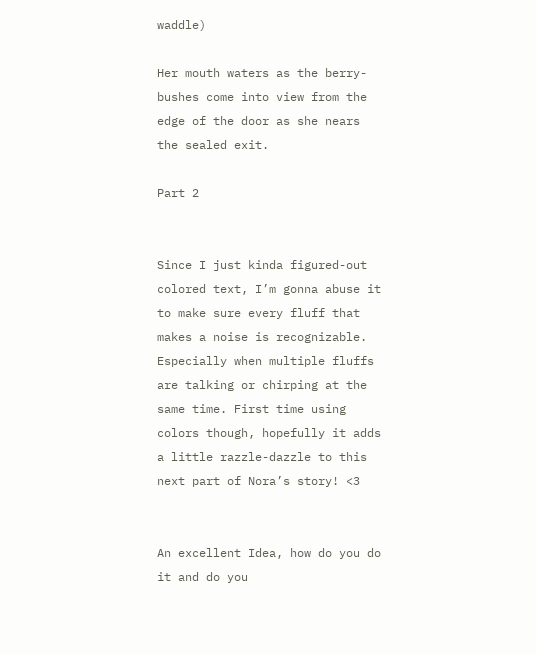waddle)

Her mouth waters as the berry-bushes come into view from the edge of the door as she nears the sealed exit.

Part 2


Since I just kinda figured-out colored text, I’m gonna abuse it to make sure every fluff that makes a noise is recognizable. Especially when multiple fluffs are talking or chirping at the same time. First time using colors though, hopefully it adds a little razzle-dazzle to this next part of Nora’s story! <3


An excellent Idea, how do you do it and do you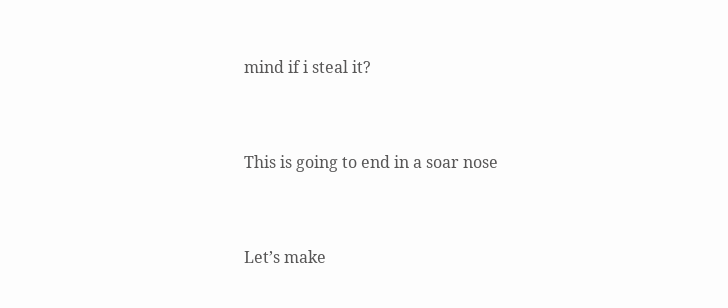mind if i steal it?


This is going to end in a soar nose


Let’s make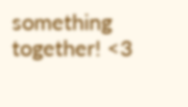something together! <3